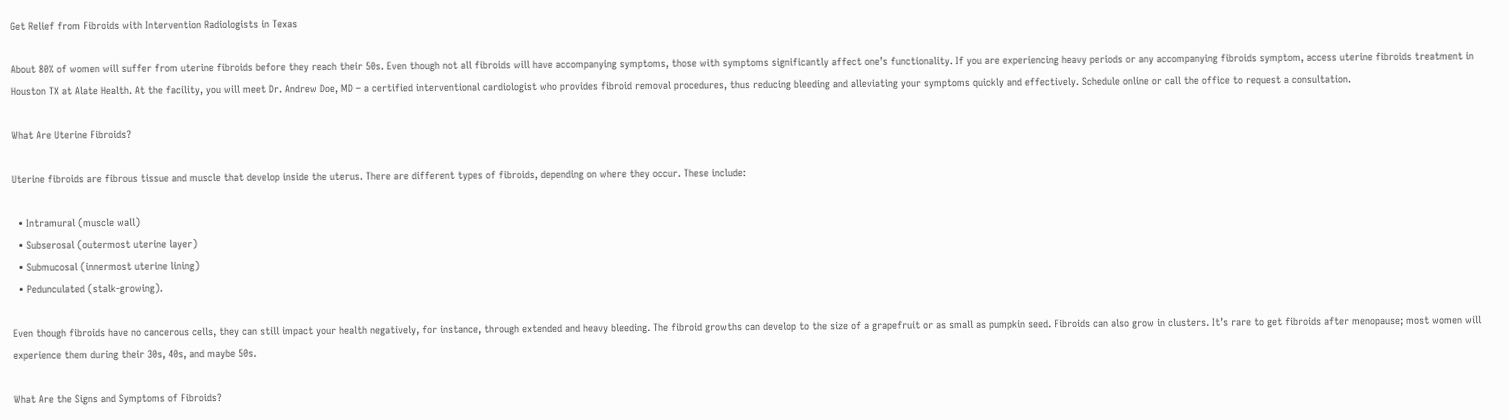Get Relief from Fibroids with Intervention Radiologists in Texas

About 80% of women will suffer from uterine fibroids before they reach their 50s. Even though not all fibroids will have accompanying symptoms, those with symptoms significantly affect one’s functionality. If you are experiencing heavy periods or any accompanying fibroids symptom, access uterine fibroids treatment in Houston TX at Alate Health. At the facility, you will meet Dr. Andrew Doe, MD – a certified interventional cardiologist who provides fibroid removal procedures, thus reducing bleeding and alleviating your symptoms quickly and effectively. Schedule online or call the office to request a consultation.

What Are Uterine Fibroids?

Uterine fibroids are fibrous tissue and muscle that develop inside the uterus. There are different types of fibroids, depending on where they occur. These include:

  • Intramural (muscle wall)
  • Subserosal (outermost uterine layer)
  • Submucosal (innermost uterine lining)
  • Pedunculated (stalk-growing).

Even though fibroids have no cancerous cells, they can still impact your health negatively, for instance, through extended and heavy bleeding. The fibroid growths can develop to the size of a grapefruit or as small as pumpkin seed. Fibroids can also grow in clusters. It’s rare to get fibroids after menopause; most women will experience them during their 30s, 40s, and maybe 50s.

What Are the Signs and Symptoms of Fibroids?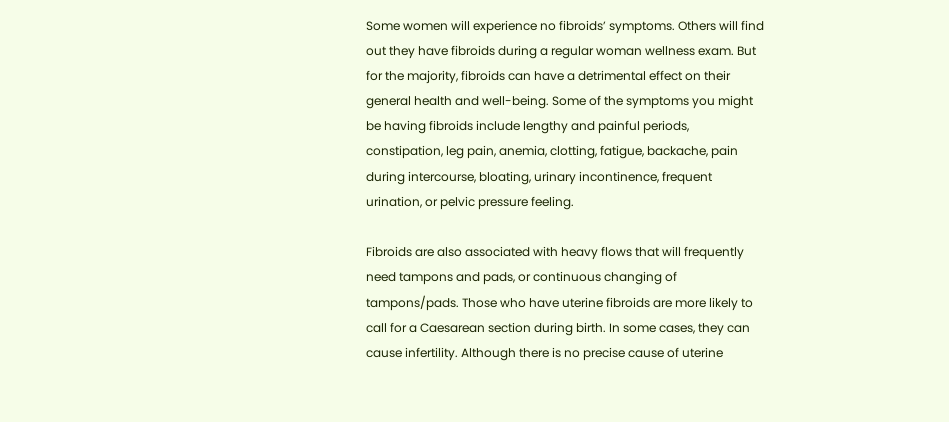Some women will experience no fibroids’ symptoms. Others will find out they have fibroids during a regular woman wellness exam. But for the majority, fibroids can have a detrimental effect on their general health and well-being. Some of the symptoms you might be having fibroids include lengthy and painful periods, constipation, leg pain, anemia, clotting, fatigue, backache, pain during intercourse, bloating, urinary incontinence, frequent urination, or pelvic pressure feeling.

Fibroids are also associated with heavy flows that will frequently need tampons and pads, or continuous changing of tampons/pads. Those who have uterine fibroids are more likely to call for a Caesarean section during birth. In some cases, they can cause infertility. Although there is no precise cause of uterine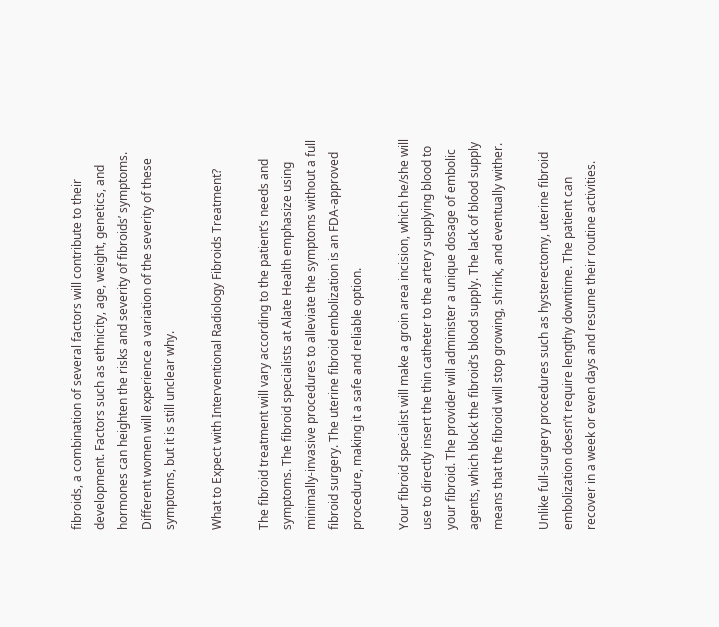fibroids, a combination of several factors will contribute to their development. Factors such as ethnicity, age, weight, genetics, and hormones can heighten the risks and severity of fibroids’ symptoms. Different women will experience a variation of the severity of these symptoms, but it is still unclear why.

What to Expect with Interventional Radiology Fibroids Treatment?

The fibroid treatment will vary according to the patient’s needs and symptoms. The fibroid specialists at Alate Health emphasize using minimally-invasive procedures to alleviate the symptoms without a full fibroid surgery. The uterine fibroid embolization is an FDA-approved procedure, making it a safe and reliable option.

Your fibroid specialist will make a groin area incision, which he/she will use to directly insert the thin catheter to the artery supplying blood to your fibroid. The provider will administer a unique dosage of embolic agents, which block the fibroid’s blood supply. The lack of blood supply means that the fibroid will stop growing, shrink, and eventually wither.

Unlike full-surgery procedures such as hysterectomy, uterine fibroid embolization doesn’t require lengthy downtime. The patient can recover in a week or even days and resume their routine activities.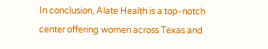In conclusion, Alate Health is a top-notch center offering women across Texas and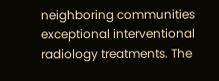neighboring communities exceptional interventional radiology treatments. The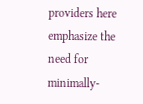providers here emphasize the need for minimally-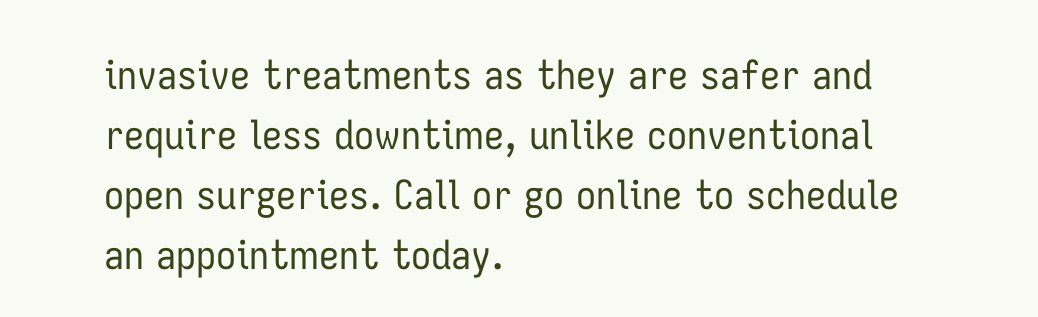invasive treatments as they are safer and require less downtime, unlike conventional open surgeries. Call or go online to schedule an appointment today.